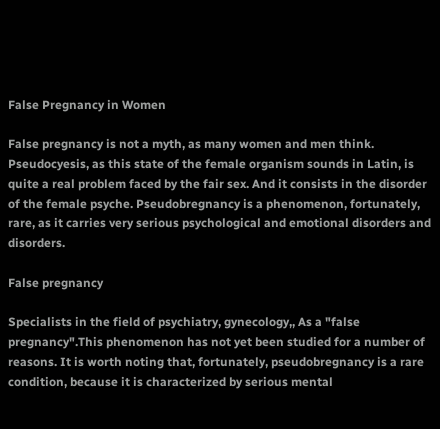False Pregnancy in Women

False pregnancy is not a myth, as many women and men think. Pseudocyesis, as this state of the female organism sounds in Latin, is quite a real problem faced by the fair sex. And it consists in the disorder of the female psyche. Pseudobregnancy is a phenomenon, fortunately, rare, as it carries very serious psychological and emotional disorders and disorders.

False pregnancy

Specialists in the field of psychiatry, gynecology,, As a "false pregnancy".This phenomenon has not yet been studied for a number of reasons. It is worth noting that, fortunately, pseudobregnancy is a rare condition, because it is characterized by serious mental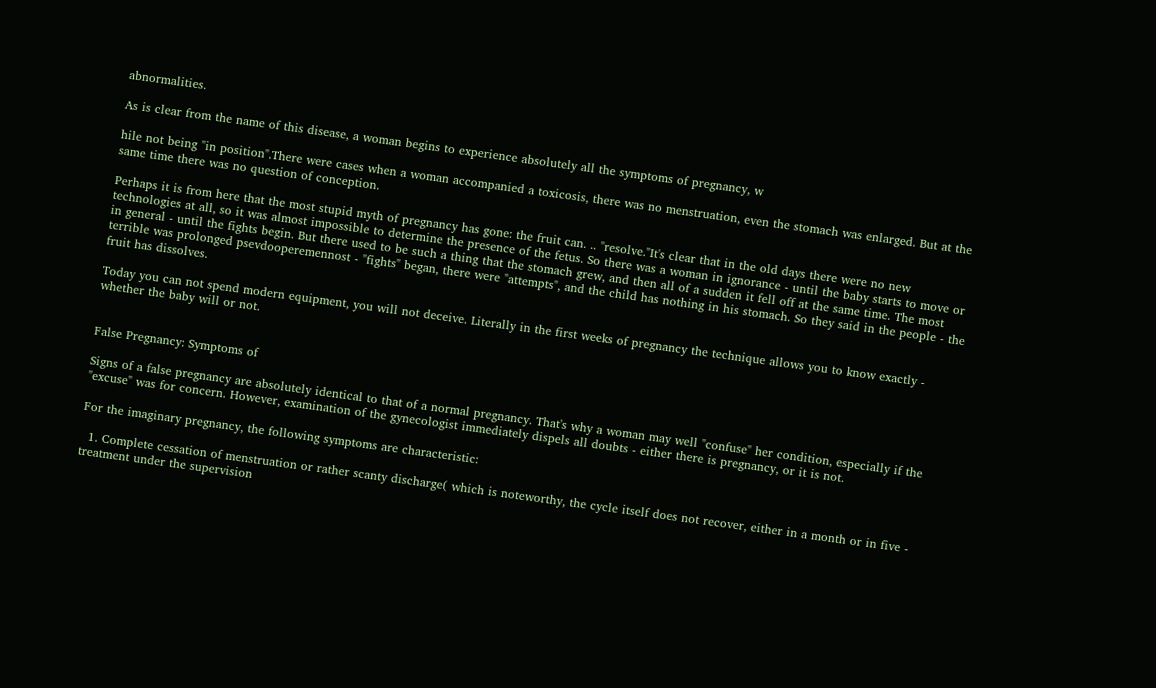abnormalities.

As is clear from the name of this disease, a woman begins to experience absolutely all the symptoms of pregnancy, w

hile not being "in position".There were cases when a woman accompanied a toxicosis, there was no menstruation, even the stomach was enlarged. But at the same time there was no question of conception.

Perhaps it is from here that the most stupid myth of pregnancy has gone: the fruit can. .. "resolve."It's clear that in the old days there were no new technologies at all, so it was almost impossible to determine the presence of the fetus. So there was a woman in ignorance - until the baby starts to move or in general - until the fights begin. But there used to be such a thing that the stomach grew, and then all of a sudden it fell off at the same time. The most terrible was prolonged psevdooperemennost - "fights" began, there were "attempts", and the child has nothing in his stomach. So they said in the people - the fruit has dissolves.

Today you can not spend modern equipment, you will not deceive. Literally in the first weeks of pregnancy the technique allows you to know exactly - whether the baby will or not.


False Pregnancy: Symptoms of

Signs of a false pregnancy are absolutely identical to that of a normal pregnancy. That's why a woman may well "confuse" her condition, especially if the "excuse" was for concern. However, examination of the gynecologist immediately dispels all doubts - either there is pregnancy, or it is not.

For the imaginary pregnancy, the following symptoms are characteristic:

  1. Complete cessation of menstruation or rather scanty discharge( which is noteworthy, the cycle itself does not recover, either in a month or in five - treatment under the supervision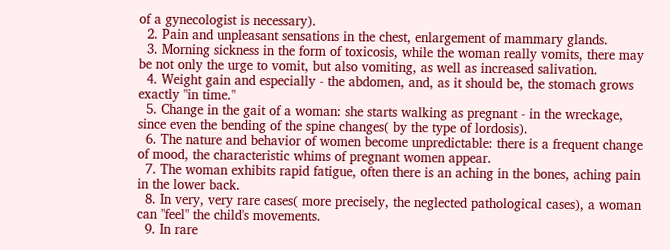of a gynecologist is necessary).
  2. Pain and unpleasant sensations in the chest, enlargement of mammary glands.
  3. Morning sickness in the form of toxicosis, while the woman really vomits, there may be not only the urge to vomit, but also vomiting, as well as increased salivation.
  4. Weight gain and especially - the abdomen, and, as it should be, the stomach grows exactly "in time."
  5. Change in the gait of a woman: she starts walking as pregnant - in the wreckage, since even the bending of the spine changes( by the type of lordosis).
  6. The nature and behavior of women become unpredictable: there is a frequent change of mood, the characteristic whims of pregnant women appear.
  7. The woman exhibits rapid fatigue, often there is an aching in the bones, aching pain in the lower back.
  8. In very, very rare cases( more precisely, the neglected pathological cases), a woman can "feel" the child's movements.
  9. In rare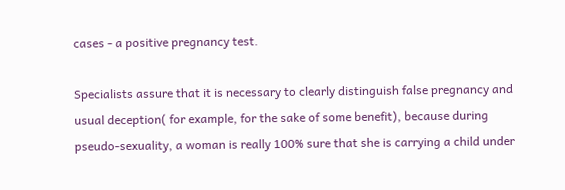cases - a positive pregnancy test.

Specialists assure that it is necessary to clearly distinguish false pregnancy and usual deception( for example, for the sake of some benefit), because during pseudo-sexuality, a woman is really 100% sure that she is carrying a child under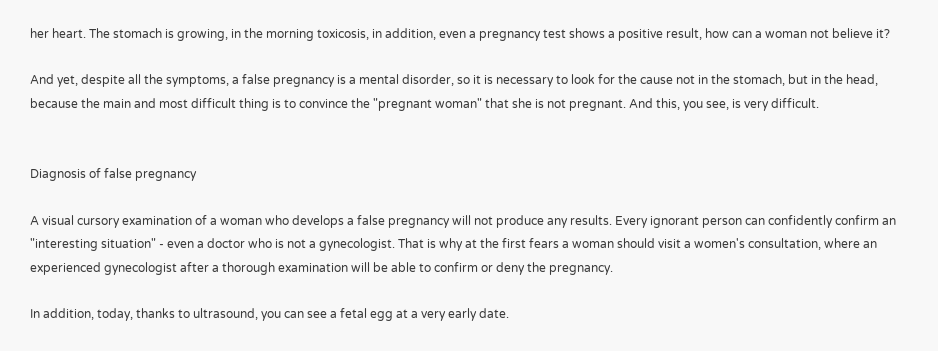her heart. The stomach is growing, in the morning toxicosis, in addition, even a pregnancy test shows a positive result, how can a woman not believe it?

And yet, despite all the symptoms, a false pregnancy is a mental disorder, so it is necessary to look for the cause not in the stomach, but in the head, because the main and most difficult thing is to convince the "pregnant woman" that she is not pregnant. And this, you see, is very difficult.


Diagnosis of false pregnancy

A visual cursory examination of a woman who develops a false pregnancy will not produce any results. Every ignorant person can confidently confirm an "interesting situation" - even a doctor who is not a gynecologist. That is why at the first fears a woman should visit a women's consultation, where an experienced gynecologist after a thorough examination will be able to confirm or deny the pregnancy.

In addition, today, thanks to ultrasound, you can see a fetal egg at a very early date.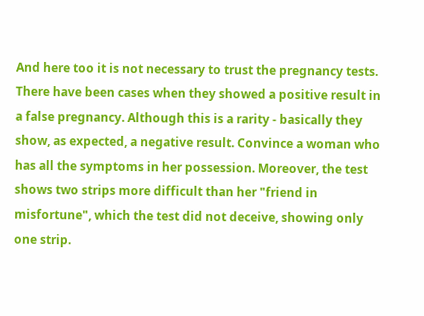And here too it is not necessary to trust the pregnancy tests. There have been cases when they showed a positive result in a false pregnancy. Although this is a rarity - basically they show, as expected, a negative result. Convince a woman who has all the symptoms in her possession. Moreover, the test shows two strips more difficult than her "friend in misfortune", which the test did not deceive, showing only one strip.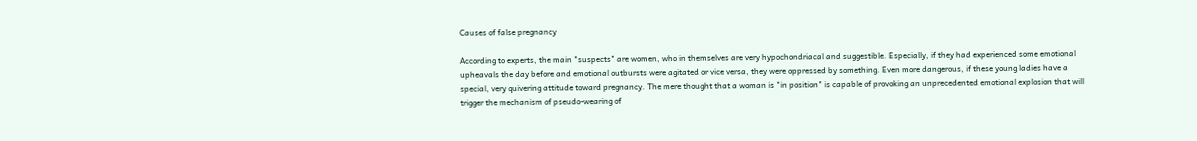Causes of false pregnancy

According to experts, the main "suspects" are women, who in themselves are very hypochondriacal and suggestible. Especially, if they had experienced some emotional upheavals the day before and emotional outbursts were agitated or vice versa, they were oppressed by something. Even more dangerous, if these young ladies have a special, very quivering attitude toward pregnancy. The mere thought that a woman is "in position" is capable of provoking an unprecedented emotional explosion that will trigger the mechanism of pseudo-wearing of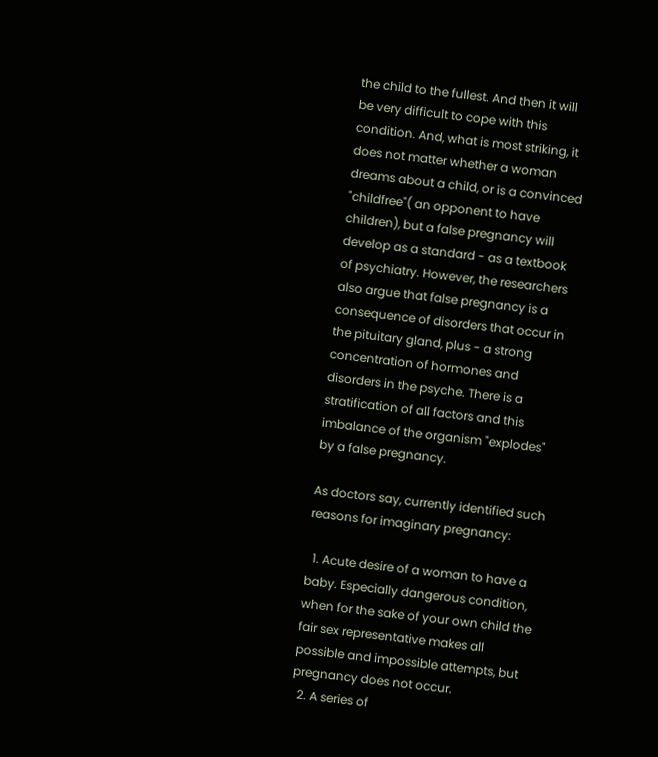the child to the fullest. And then it will be very difficult to cope with this condition. And, what is most striking, it does not matter whether a woman dreams about a child, or is a convinced "childfree"( an opponent to have children), but a false pregnancy will develop as a standard - as a textbook of psychiatry. However, the researchers also argue that false pregnancy is a consequence of disorders that occur in the pituitary gland, plus - a strong concentration of hormones and disorders in the psyche. There is a stratification of all factors and this imbalance of the organism "explodes" by a false pregnancy.

As doctors say, currently identified such reasons for imaginary pregnancy:

  1. Acute desire of a woman to have a baby. Especially dangerous condition, when for the sake of your own child the fair sex representative makes all possible and impossible attempts, but pregnancy does not occur.
  2. A series of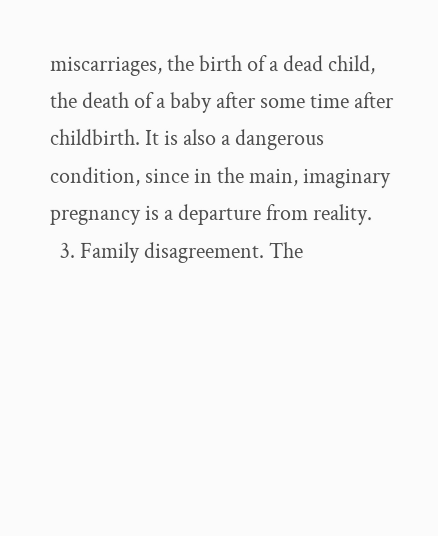miscarriages, the birth of a dead child, the death of a baby after some time after childbirth. It is also a dangerous condition, since in the main, imaginary pregnancy is a departure from reality.
  3. Family disagreement. The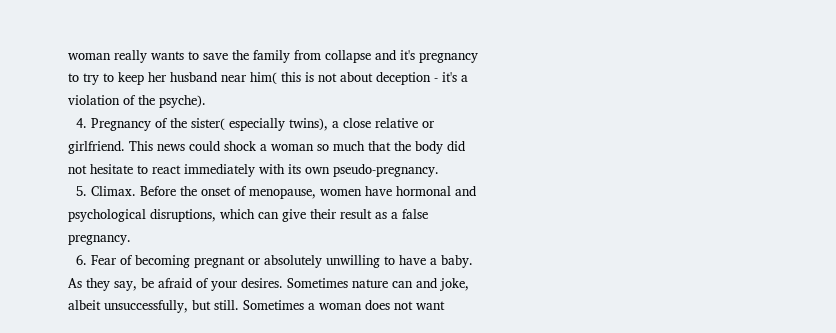woman really wants to save the family from collapse and it's pregnancy to try to keep her husband near him( this is not about deception - it's a violation of the psyche).
  4. Pregnancy of the sister( especially twins), a close relative or girlfriend. This news could shock a woman so much that the body did not hesitate to react immediately with its own pseudo-pregnancy.
  5. Climax. Before the onset of menopause, women have hormonal and psychological disruptions, which can give their result as a false pregnancy.
  6. Fear of becoming pregnant or absolutely unwilling to have a baby. As they say, be afraid of your desires. Sometimes nature can and joke, albeit unsuccessfully, but still. Sometimes a woman does not want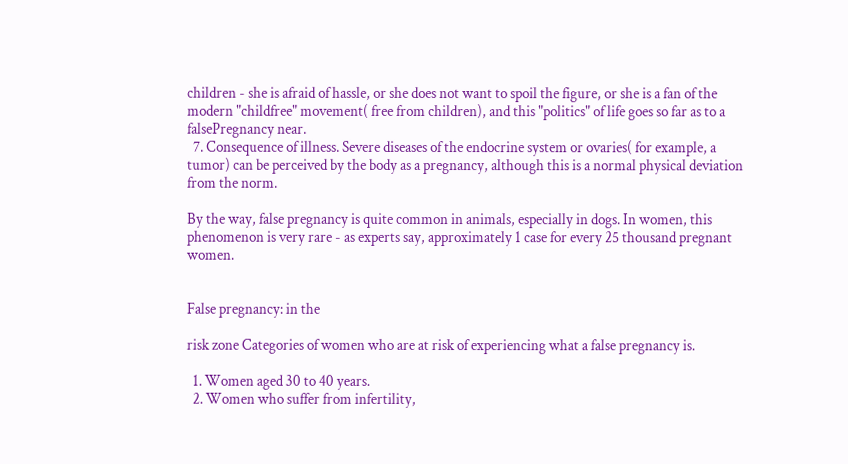children - she is afraid of hassle, or she does not want to spoil the figure, or she is a fan of the modern "childfree" movement( free from children), and this "politics" of life goes so far as to a falsePregnancy near.
  7. Consequence of illness. Severe diseases of the endocrine system or ovaries( for example, a tumor) can be perceived by the body as a pregnancy, although this is a normal physical deviation from the norm.

By the way, false pregnancy is quite common in animals, especially in dogs. In women, this phenomenon is very rare - as experts say, approximately 1 case for every 25 thousand pregnant women.


False pregnancy: in the

risk zone Categories of women who are at risk of experiencing what a false pregnancy is.

  1. Women aged 30 to 40 years.
  2. Women who suffer from infertility,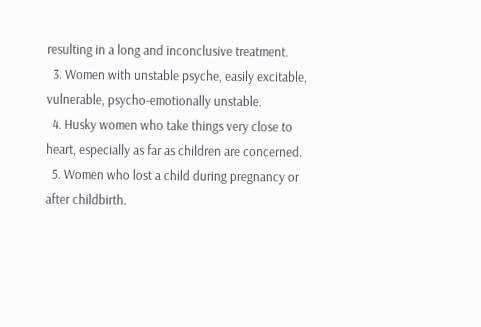resulting in a long and inconclusive treatment.
  3. Women with unstable psyche, easily excitable, vulnerable, psycho-emotionally unstable.
  4. Husky women who take things very close to heart, especially as far as children are concerned.
  5. Women who lost a child during pregnancy or after childbirth.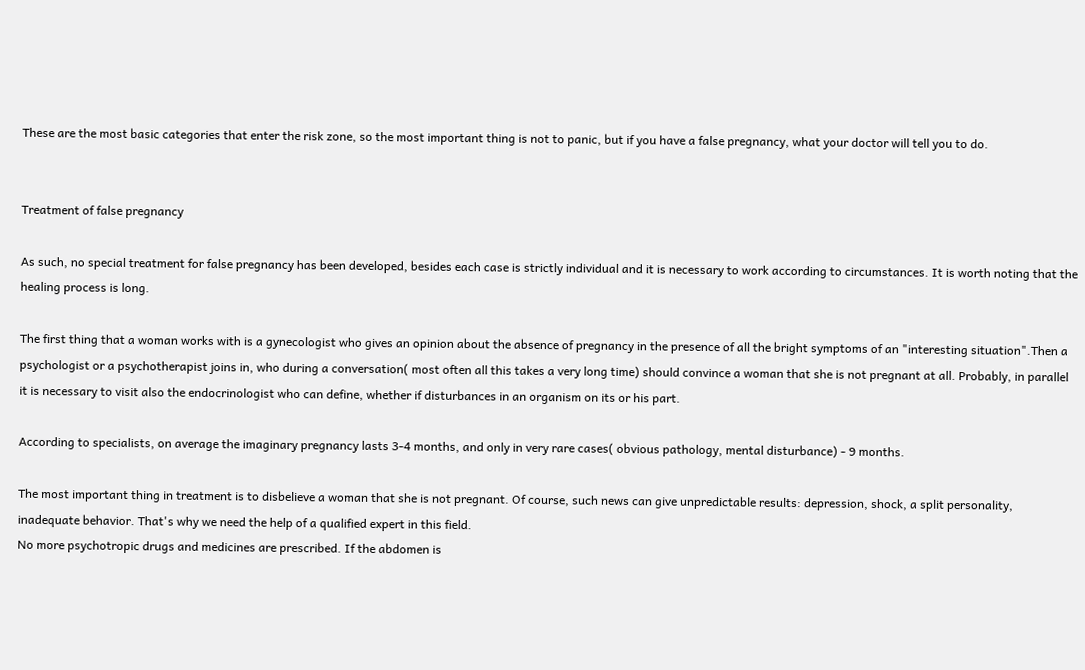These are the most basic categories that enter the risk zone, so the most important thing is not to panic, but if you have a false pregnancy, what your doctor will tell you to do.


Treatment of false pregnancy

As such, no special treatment for false pregnancy has been developed, besides each case is strictly individual and it is necessary to work according to circumstances. It is worth noting that the healing process is long.

The first thing that a woman works with is a gynecologist who gives an opinion about the absence of pregnancy in the presence of all the bright symptoms of an "interesting situation".Then a psychologist or a psychotherapist joins in, who during a conversation( most often all this takes a very long time) should convince a woman that she is not pregnant at all. Probably, in parallel it is necessary to visit also the endocrinologist who can define, whether if disturbances in an organism on its or his part.

According to specialists, on average the imaginary pregnancy lasts 3-4 months, and only in very rare cases( obvious pathology, mental disturbance) - 9 months.

The most important thing in treatment is to disbelieve a woman that she is not pregnant. Of course, such news can give unpredictable results: depression, shock, a split personality, inadequate behavior. That's why we need the help of a qualified expert in this field.
No more psychotropic drugs and medicines are prescribed. If the abdomen is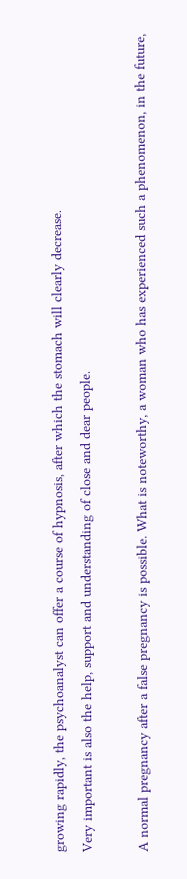growing rapidly, the psychoanalyst can offer a course of hypnosis, after which the stomach will clearly decrease.
Very important is also the help, support and understanding of close and dear people.

A normal pregnancy after a false pregnancy is possible. What is noteworthy, a woman who has experienced such a phenomenon, in the future,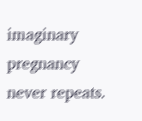imaginary pregnancy never repeats.